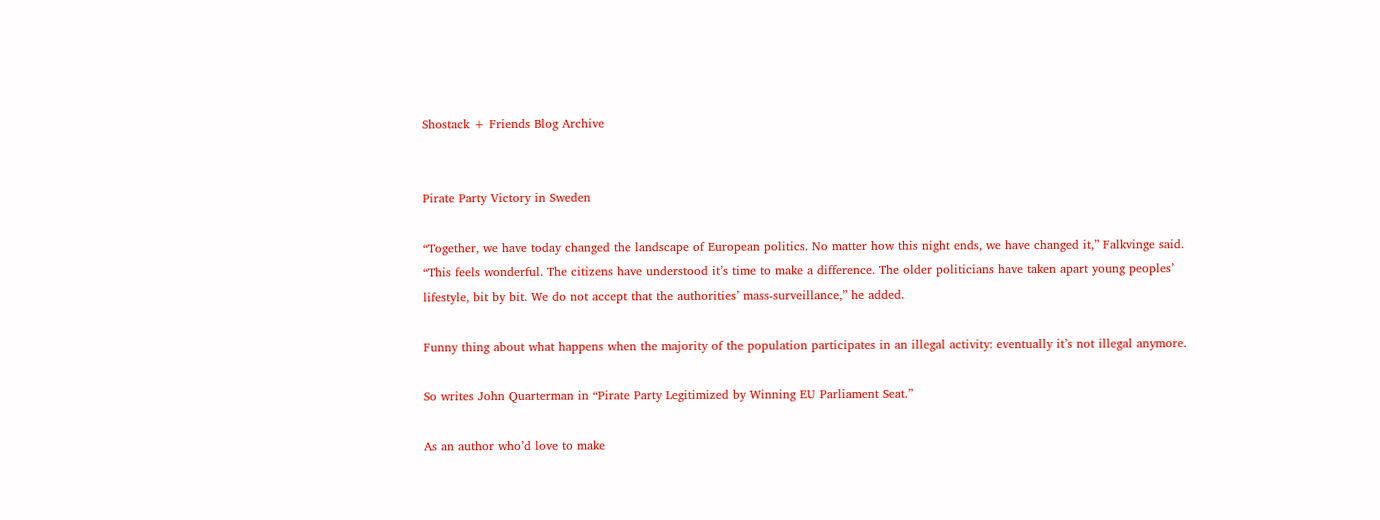Shostack + Friends Blog Archive


Pirate Party Victory in Sweden

“Together, we have today changed the landscape of European politics. No matter how this night ends, we have changed it,” Falkvinge said. “This feels wonderful. The citizens have understood it’s time to make a difference. The older politicians have taken apart young peoples’ lifestyle, bit by bit. We do not accept that the authorities’ mass-surveillance,” he added.

Funny thing about what happens when the majority of the population participates in an illegal activity: eventually it’s not illegal anymore.

So writes John Quarterman in “Pirate Party Legitimized by Winning EU Parliament Seat.”

As an author who’d love to make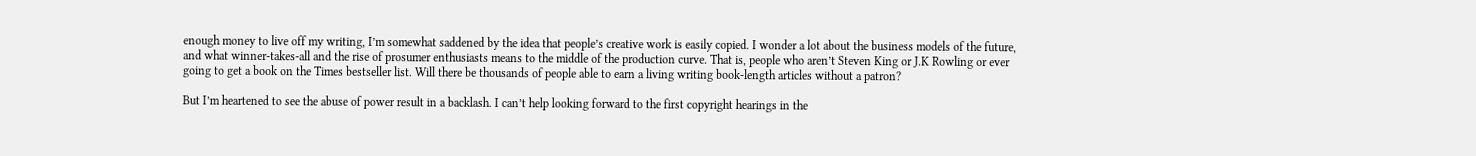enough money to live off my writing, I’m somewhat saddened by the idea that people’s creative work is easily copied. I wonder a lot about the business models of the future, and what winner-takes-all and the rise of prosumer enthusiasts means to the middle of the production curve. That is, people who aren’t Steven King or J.K Rowling or ever going to get a book on the Times bestseller list. Will there be thousands of people able to earn a living writing book-length articles without a patron?

But I’m heartened to see the abuse of power result in a backlash. I can’t help looking forward to the first copyright hearings in the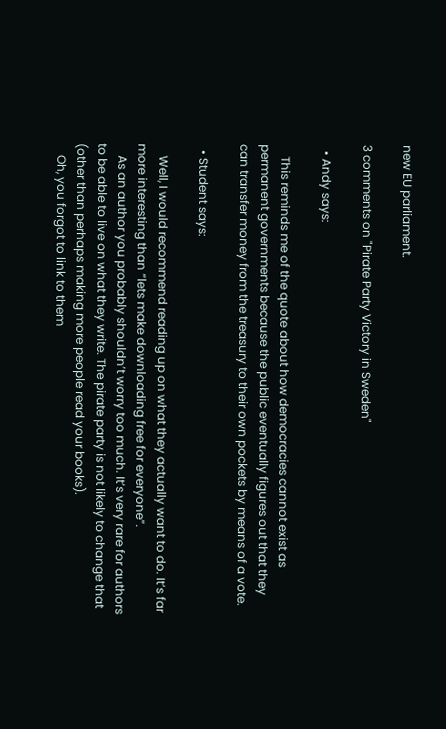new EU parliament.

3 comments on "Pirate Party Victory in Sweden"

  • Andy says:

    This reminds me of the quote about how democracies cannot exist as permanent governments because the public eventually figures out that they can transfer money from the treasury to their own pockets by means of a vote.

  • Student says:

    Well, I would recommend reading up on what they actually want to do. It’s far more interesting than “lets make downloading free for everyone”.
    As an author you probably shouldn’t worry too much. It’s very rare for authors to be able to live on what they write. The pirate party is not likely to change that (other than perhaps making more people read your books).
    Oh, you forgot to link to them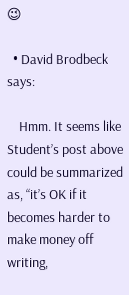😉

  • David Brodbeck says:

    Hmm. It seems like Student’s post above could be summarized as, “it’s OK if it becomes harder to make money off writing,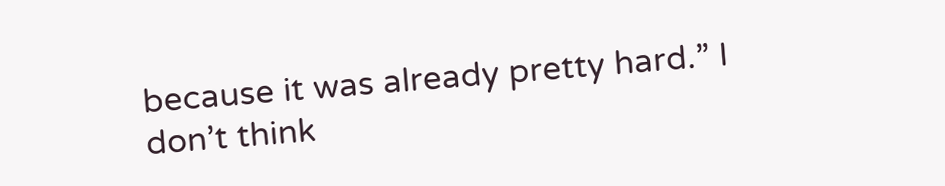because it was already pretty hard.” I don’t think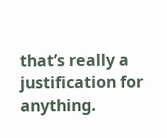that’s really a justification for anything.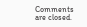Comments are closed.